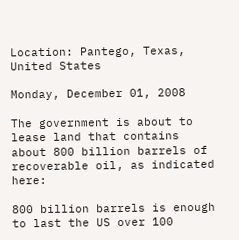Location: Pantego, Texas, United States

Monday, December 01, 2008

The government is about to lease land that contains about 800 billion barrels of recoverable oil, as indicated here:

800 billion barrels is enough to last the US over 100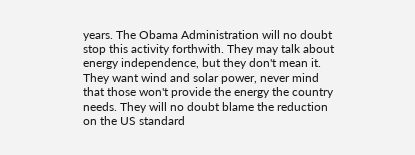years. The Obama Administration will no doubt stop this activity forthwith. They may talk about energy independence, but they don't mean it. They want wind and solar power, never mind that those won't provide the energy the country needs. They will no doubt blame the reduction on the US standard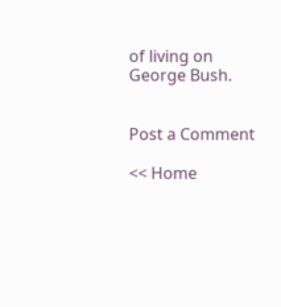of living on George Bush.


Post a Comment

<< Home